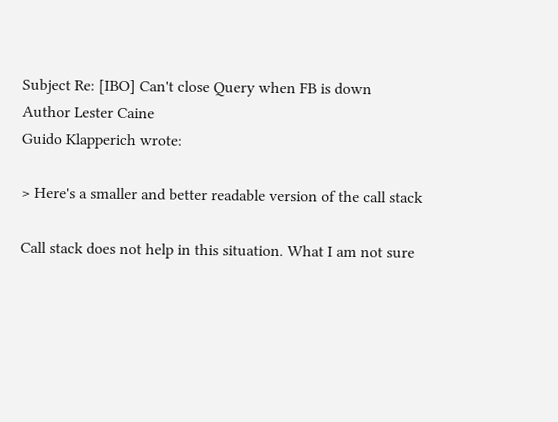Subject Re: [IBO] Can't close Query when FB is down
Author Lester Caine
Guido Klapperich wrote:

> Here's a smaller and better readable version of the call stack

Call stack does not help in this situation. What I am not sure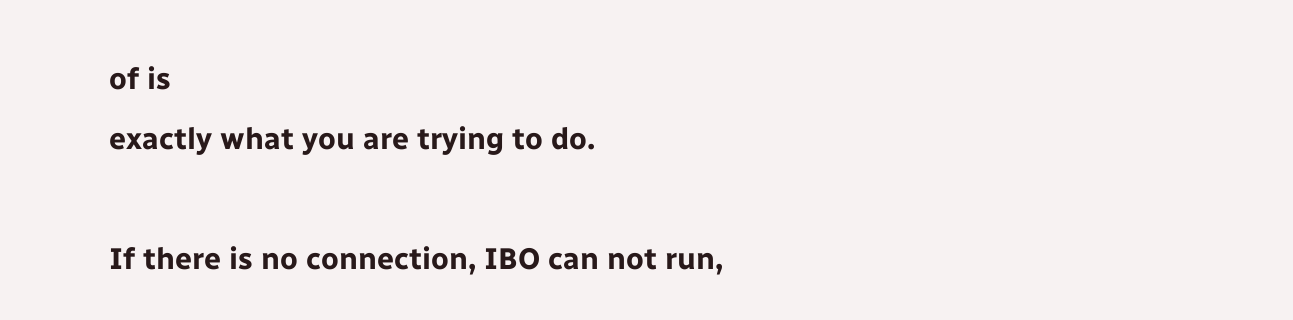of is
exactly what you are trying to do.

If there is no connection, IBO can not run,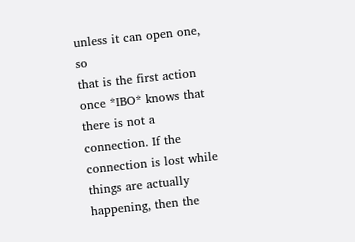unless it can open one, so
that is the first action once *IBO* knows that there is not a
connection. If the connection is lost while things are actually
happening, then the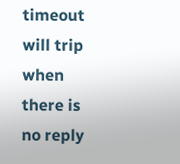timeout will trip when there is no reply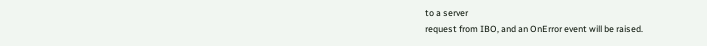to a server
request from IBO, and an OnError event will be raised.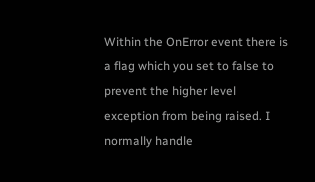Within the OnError event there is a flag which you set to false to
prevent the higher level exception from being raised. I normally handle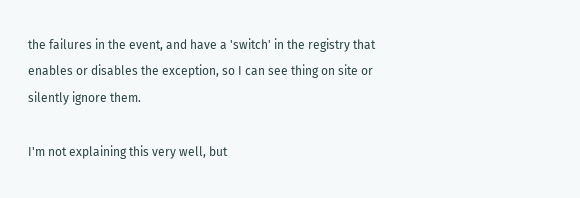the failures in the event, and have a 'switch' in the registry that
enables or disables the exception, so I can see thing on site or
silently ignore them.

I'm not explaining this very well, but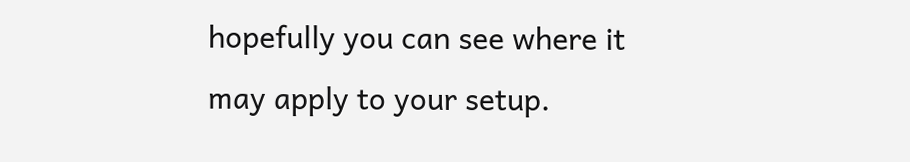hopefully you can see where it
may apply to your setup.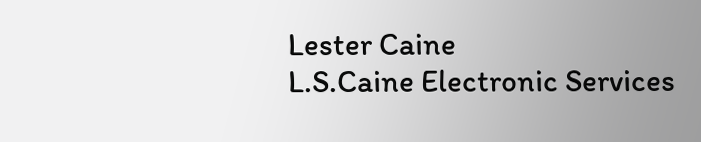Lester Caine
L.S.Caine Electronic Services